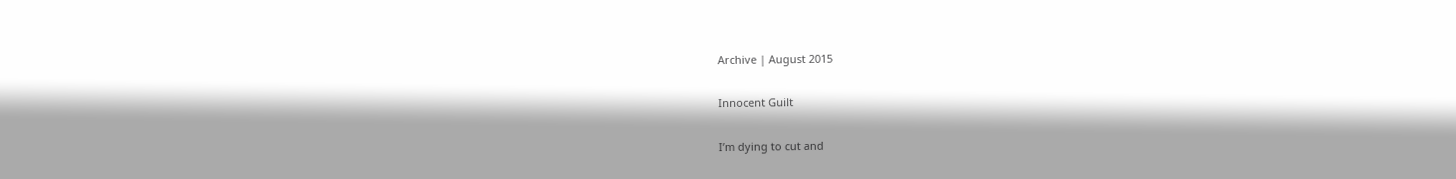Archive | August 2015

Innocent Guilt

I’m dying to cut and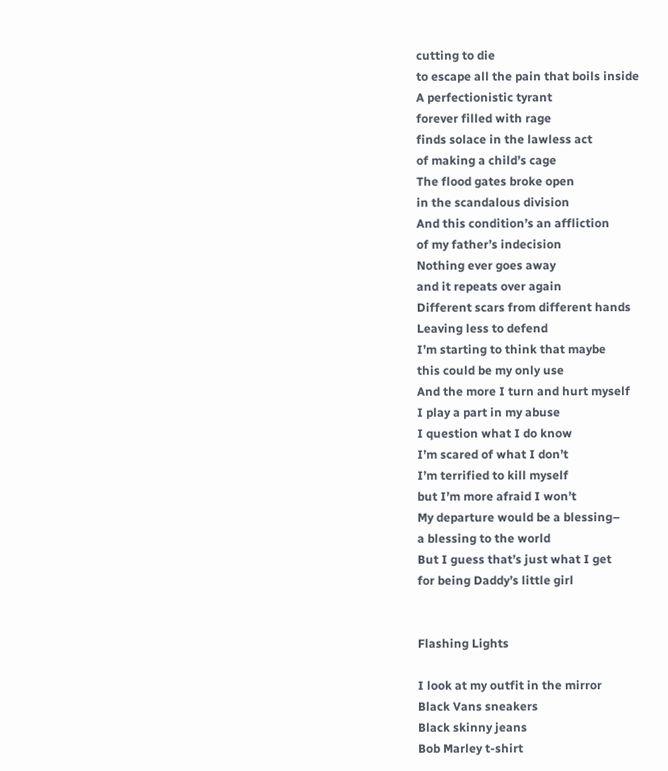cutting to die
to escape all the pain that boils inside
A perfectionistic tyrant
forever filled with rage
finds solace in the lawless act
of making a child’s cage
The flood gates broke open
in the scandalous division
And this condition’s an affliction
of my father’s indecision
Nothing ever goes away
and it repeats over again
Different scars from different hands
Leaving less to defend
I’m starting to think that maybe
this could be my only use
And the more I turn and hurt myself
I play a part in my abuse
I question what I do know
I’m scared of what I don’t
I’m terrified to kill myself
but I’m more afraid I won’t
My departure would be a blessing–
a blessing to the world
But I guess that’s just what I get
for being Daddy’s little girl


Flashing Lights

I look at my outfit in the mirror
Black Vans sneakers
Black skinny jeans
Bob Marley t-shirt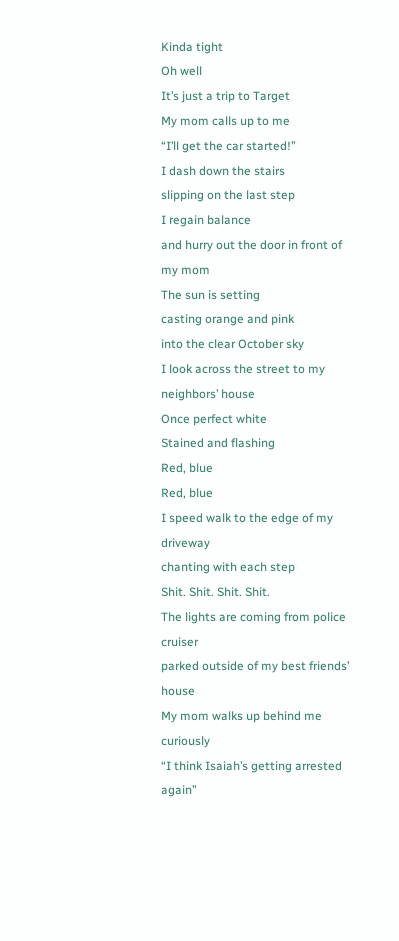Kinda tight
Oh well
It’s just a trip to Target
My mom calls up to me
“I’ll get the car started!”
I dash down the stairs
slipping on the last step
I regain balance
and hurry out the door in front of my mom
The sun is setting
casting orange and pink
into the clear October sky
I look across the street to my neighbors’ house
Once perfect white
Stained and flashing
Red, blue
Red, blue
I speed walk to the edge of my driveway
chanting with each step
Shit. Shit. Shit. Shit.
The lights are coming from police cruiser
parked outside of my best friends’ house
My mom walks up behind me curiously
“I think Isaiah’s getting arrested again”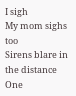I sigh
My mom sighs too
Sirens blare in the distance
One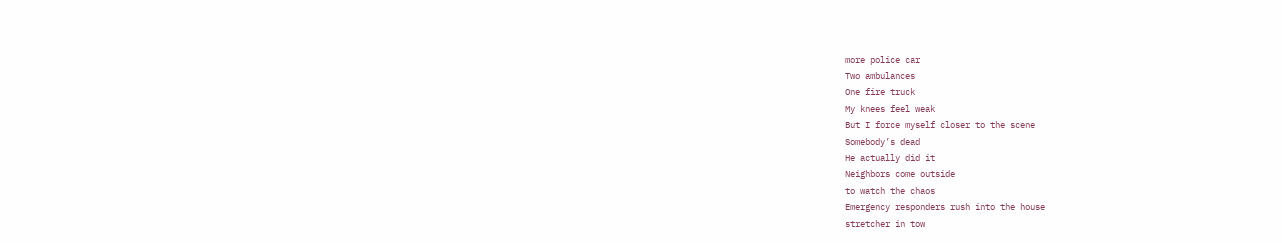more police car
Two ambulances
One fire truck
My knees feel weak
But I force myself closer to the scene
Somebody’s dead
He actually did it
Neighbors come outside
to watch the chaos
Emergency responders rush into the house
stretcher in tow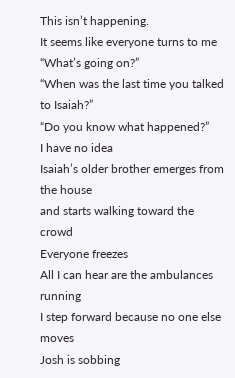This isn’t happening.
It seems like everyone turns to me
“What’s going on?”
“When was the last time you talked to Isaiah?”
“Do you know what happened?”
I have no idea
Isaiah’s older brother emerges from the house
and starts walking toward the crowd
Everyone freezes
All I can hear are the ambulances running
I step forward because no one else moves
Josh is sobbing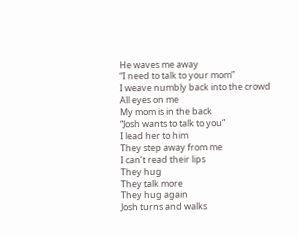He waves me away
“I need to talk to your mom”
I weave numbly back into the crowd
All eyes on me
My mom is in the back
“Josh wants to talk to you”
I lead her to him
They step away from me
I can’t read their lips
They hug
They talk more
They hug again
Josh turns and walks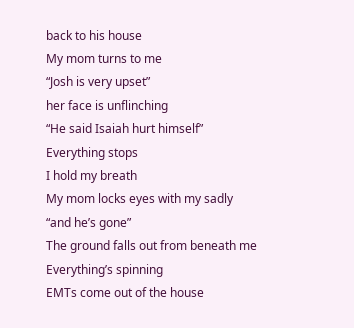back to his house
My mom turns to me
“Josh is very upset”
her face is unflinching
“He said Isaiah hurt himself”
Everything stops
I hold my breath
My mom locks eyes with my sadly
“and he’s gone”
The ground falls out from beneath me
Everything’s spinning
EMTs come out of the house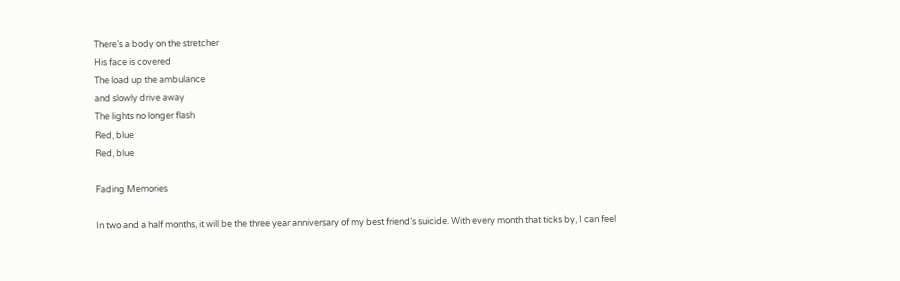There’s a body on the stretcher
His face is covered
The load up the ambulance
and slowly drive away
The lights no longer flash
Red, blue
Red, blue

Fading Memories

In two and a half months, it will be the three year anniversary of my best friend’s suicide. With every month that ticks by, I can feel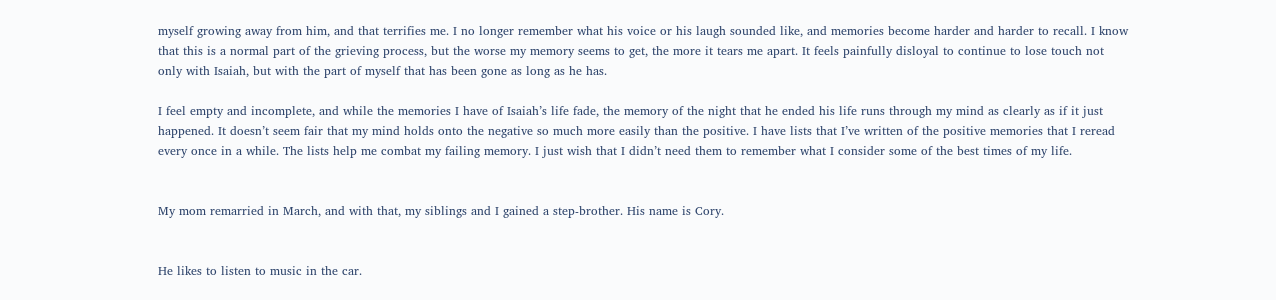myself growing away from him, and that terrifies me. I no longer remember what his voice or his laugh sounded like, and memories become harder and harder to recall. I know that this is a normal part of the grieving process, but the worse my memory seems to get, the more it tears me apart. It feels painfully disloyal to continue to lose touch not only with Isaiah, but with the part of myself that has been gone as long as he has.

I feel empty and incomplete, and while the memories I have of Isaiah’s life fade, the memory of the night that he ended his life runs through my mind as clearly as if it just happened. It doesn’t seem fair that my mind holds onto the negative so much more easily than the positive. I have lists that I’ve written of the positive memories that I reread every once in a while. The lists help me combat my failing memory. I just wish that I didn’t need them to remember what I consider some of the best times of my life.


My mom remarried in March, and with that, my siblings and I gained a step-brother. His name is Cory.


He likes to listen to music in the car.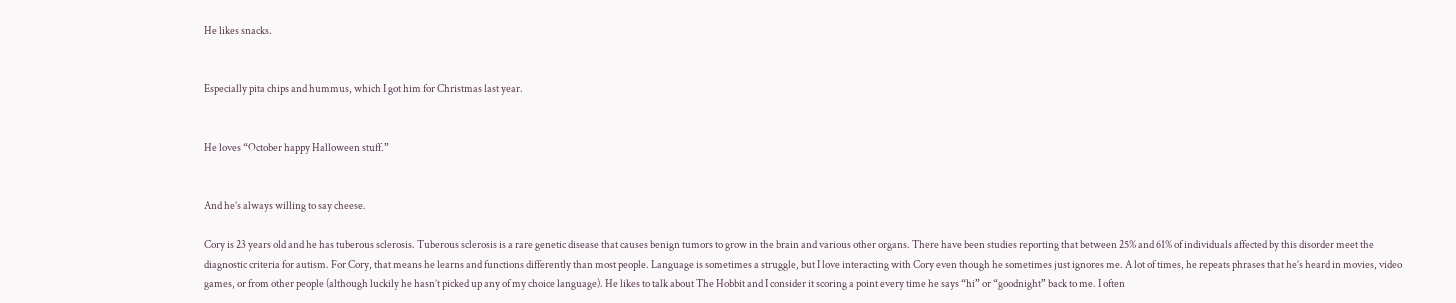He likes snacks.


Especially pita chips and hummus, which I got him for Christmas last year.


He loves “October happy Halloween stuff.”


And he’s always willing to say cheese.

Cory is 23 years old and he has tuberous sclerosis. Tuberous sclerosis is a rare genetic disease that causes benign tumors to grow in the brain and various other organs. There have been studies reporting that between 25% and 61% of individuals affected by this disorder meet the diagnostic criteria for autism. For Cory, that means he learns and functions differently than most people. Language is sometimes a struggle, but I love interacting with Cory even though he sometimes just ignores me. A lot of times, he repeats phrases that he’s heard in movies, video games, or from other people (although luckily he hasn’t picked up any of my choice language). He likes to talk about The Hobbit and I consider it scoring a point every time he says “hi” or “goodnight” back to me. I often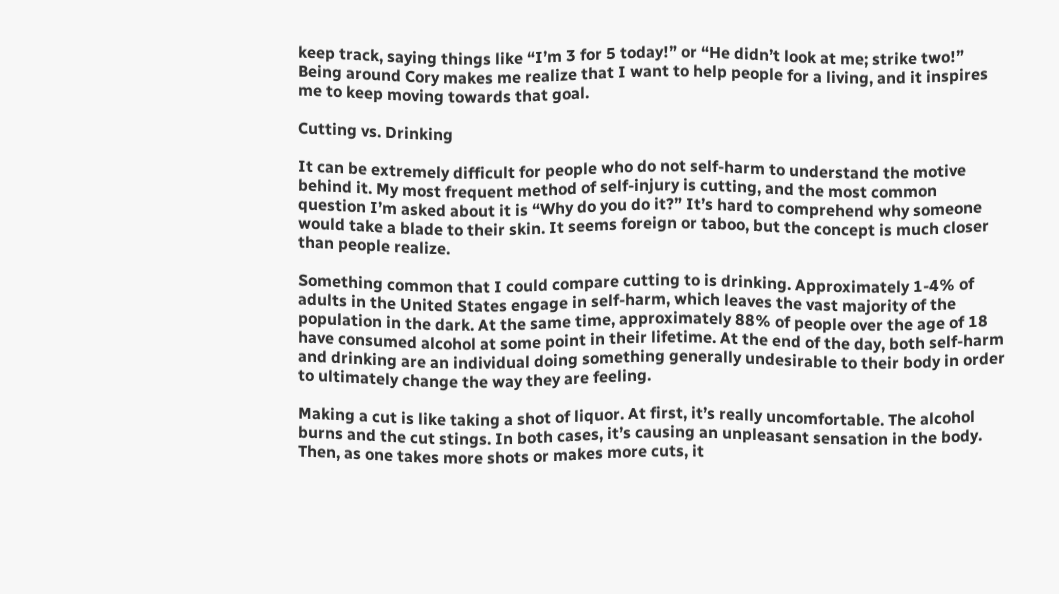keep track, saying things like “I’m 3 for 5 today!” or “He didn’t look at me; strike two!” Being around Cory makes me realize that I want to help people for a living, and it inspires me to keep moving towards that goal.

Cutting vs. Drinking

It can be extremely difficult for people who do not self-harm to understand the motive behind it. My most frequent method of self-injury is cutting, and the most common question I’m asked about it is “Why do you do it?” It’s hard to comprehend why someone would take a blade to their skin. It seems foreign or taboo, but the concept is much closer than people realize.

Something common that I could compare cutting to is drinking. Approximately 1-4% of adults in the United States engage in self-harm, which leaves the vast majority of the population in the dark. At the same time, approximately 88% of people over the age of 18 have consumed alcohol at some point in their lifetime. At the end of the day, both self-harm and drinking are an individual doing something generally undesirable to their body in order to ultimately change the way they are feeling.

Making a cut is like taking a shot of liquor. At first, it’s really uncomfortable. The alcohol burns and the cut stings. In both cases, it’s causing an unpleasant sensation in the body. Then, as one takes more shots or makes more cuts, it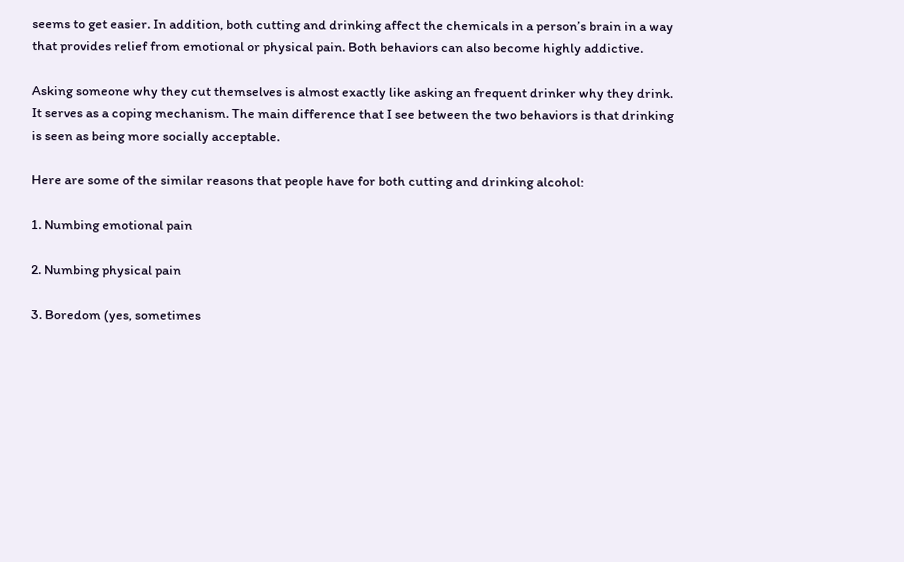seems to get easier. In addition, both cutting and drinking affect the chemicals in a person’s brain in a way that provides relief from emotional or physical pain. Both behaviors can also become highly addictive.

Asking someone why they cut themselves is almost exactly like asking an frequent drinker why they drink. It serves as a coping mechanism. The main difference that I see between the two behaviors is that drinking is seen as being more socially acceptable.

Here are some of the similar reasons that people have for both cutting and drinking alcohol:

1. Numbing emotional pain

2. Numbing physical pain

3. Boredom (yes, sometimes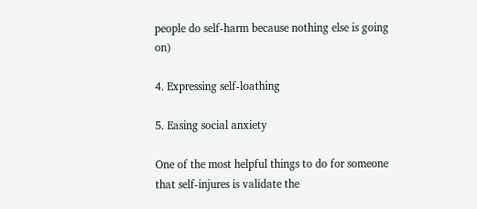people do self-harm because nothing else is going on)

4. Expressing self-loathing

5. Easing social anxiety

One of the most helpful things to do for someone that self-injures is validate the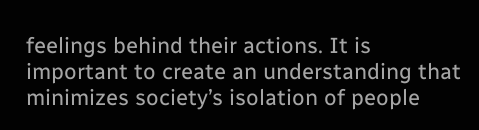feelings behind their actions. It is important to create an understanding that minimizes society’s isolation of people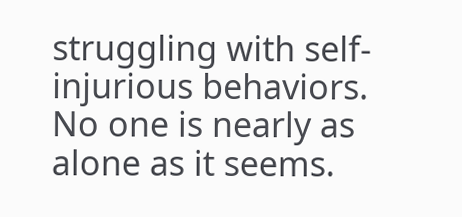struggling with self-injurious behaviors. No one is nearly as alone as it seems.